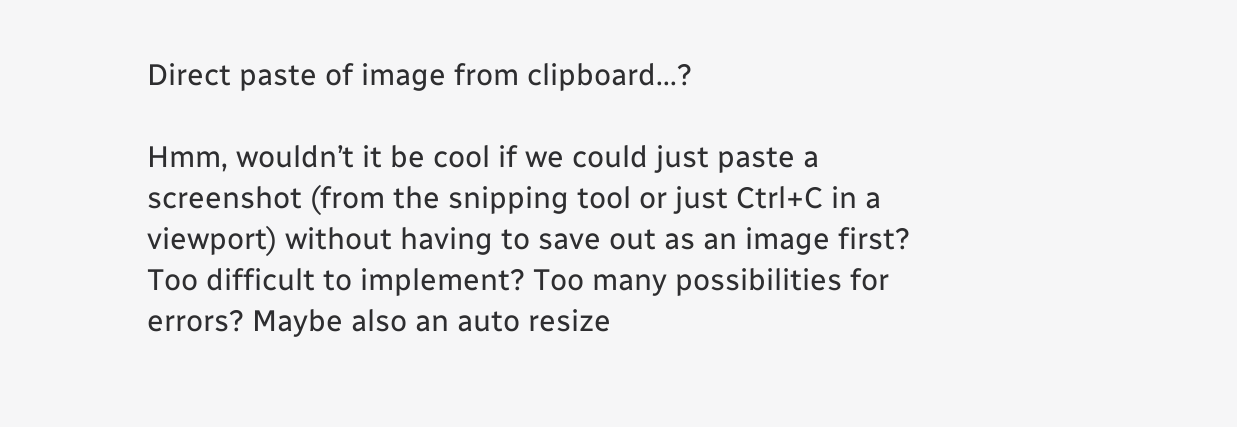Direct paste of image from clipboard...?

Hmm, wouldn’t it be cool if we could just paste a screenshot (from the snipping tool or just Ctrl+C in a viewport) without having to save out as an image first? Too difficult to implement? Too many possibilities for errors? Maybe also an auto resize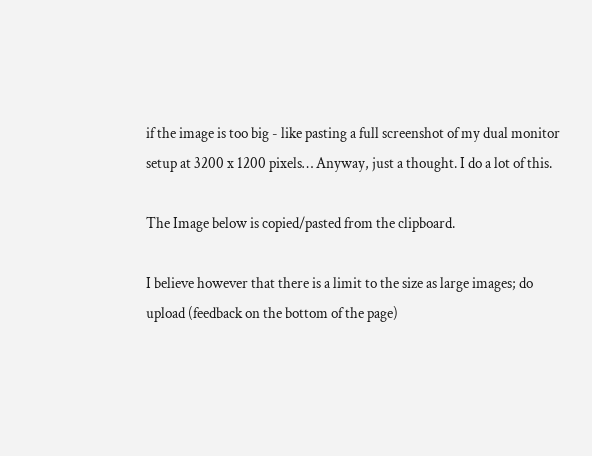if the image is too big - like pasting a full screenshot of my dual monitor setup at 3200 x 1200 pixels… Anyway, just a thought. I do a lot of this.

The Image below is copied/pasted from the clipboard.

I believe however that there is a limit to the size as large images; do upload (feedback on the bottom of the page)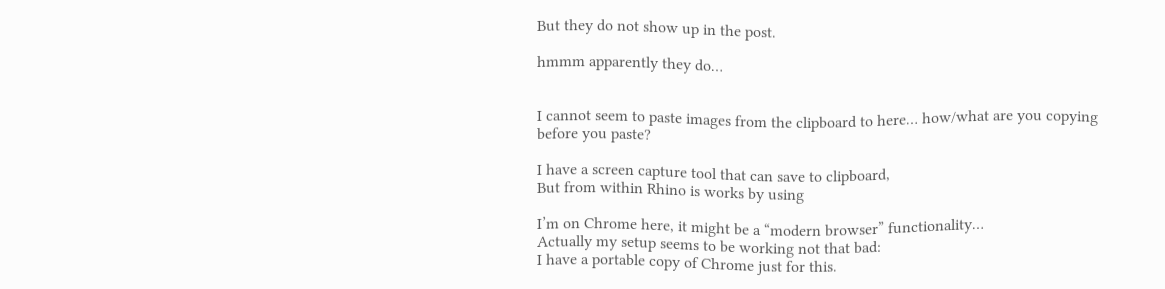But they do not show up in the post.

hmmm apparently they do…


I cannot seem to paste images from the clipboard to here… how/what are you copying before you paste?

I have a screen capture tool that can save to clipboard,
But from within Rhino is works by using

I’m on Chrome here, it might be a “modern browser” functionality…
Actually my setup seems to be working not that bad:
I have a portable copy of Chrome just for this.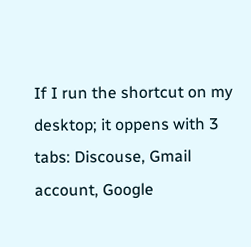If I run the shortcut on my desktop; it oppens with 3 tabs: Discouse, Gmail account, Google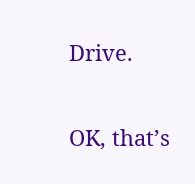Drive.


OK, that’s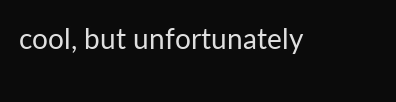cool, but unfortunately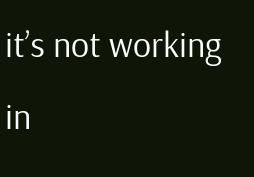it’s not working in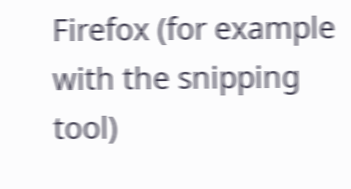Firefox (for example with the snipping tool)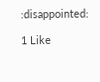:disappointed:

1 Like